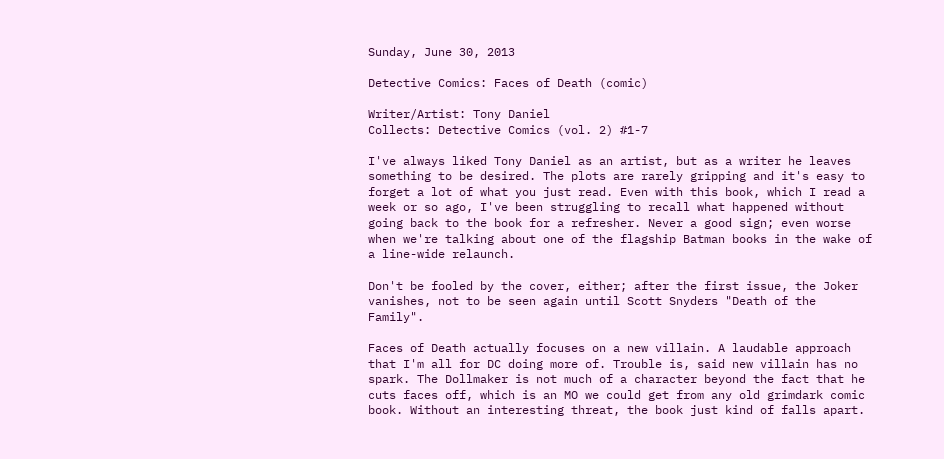Sunday, June 30, 2013

Detective Comics: Faces of Death (comic)

Writer/Artist: Tony Daniel
Collects: Detective Comics (vol. 2) #1-7

I've always liked Tony Daniel as an artist, but as a writer he leaves something to be desired. The plots are rarely gripping and it's easy to forget a lot of what you just read. Even with this book, which I read a week or so ago, I've been struggling to recall what happened without going back to the book for a refresher. Never a good sign; even worse when we're talking about one of the flagship Batman books in the wake of a line-wide relaunch.

Don't be fooled by the cover, either; after the first issue, the Joker vanishes, not to be seen again until Scott Snyders "Death of the Family".

Faces of Death actually focuses on a new villain. A laudable approach that I'm all for DC doing more of. Trouble is, said new villain has no spark. The Dollmaker is not much of a character beyond the fact that he cuts faces off, which is an MO we could get from any old grimdark comic book. Without an interesting threat, the book just kind of falls apart.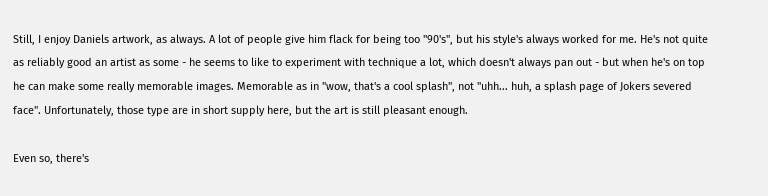Still, I enjoy Daniels artwork, as always. A lot of people give him flack for being too "90's", but his style's always worked for me. He's not quite as reliably good an artist as some - he seems to like to experiment with technique a lot, which doesn't always pan out - but when he's on top he can make some really memorable images. Memorable as in "wow, that's a cool splash", not "uhh... huh, a splash page of Jokers severed face". Unfortunately, those type are in short supply here, but the art is still pleasant enough.

Even so, there's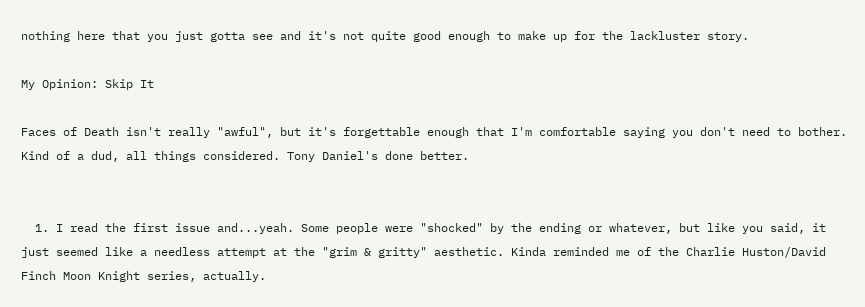nothing here that you just gotta see and it's not quite good enough to make up for the lackluster story.

My Opinion: Skip It

Faces of Death isn't really "awful", but it's forgettable enough that I'm comfortable saying you don't need to bother. Kind of a dud, all things considered. Tony Daniel's done better.


  1. I read the first issue and...yeah. Some people were "shocked" by the ending or whatever, but like you said, it just seemed like a needless attempt at the "grim & gritty" aesthetic. Kinda reminded me of the Charlie Huston/David Finch Moon Knight series, actually.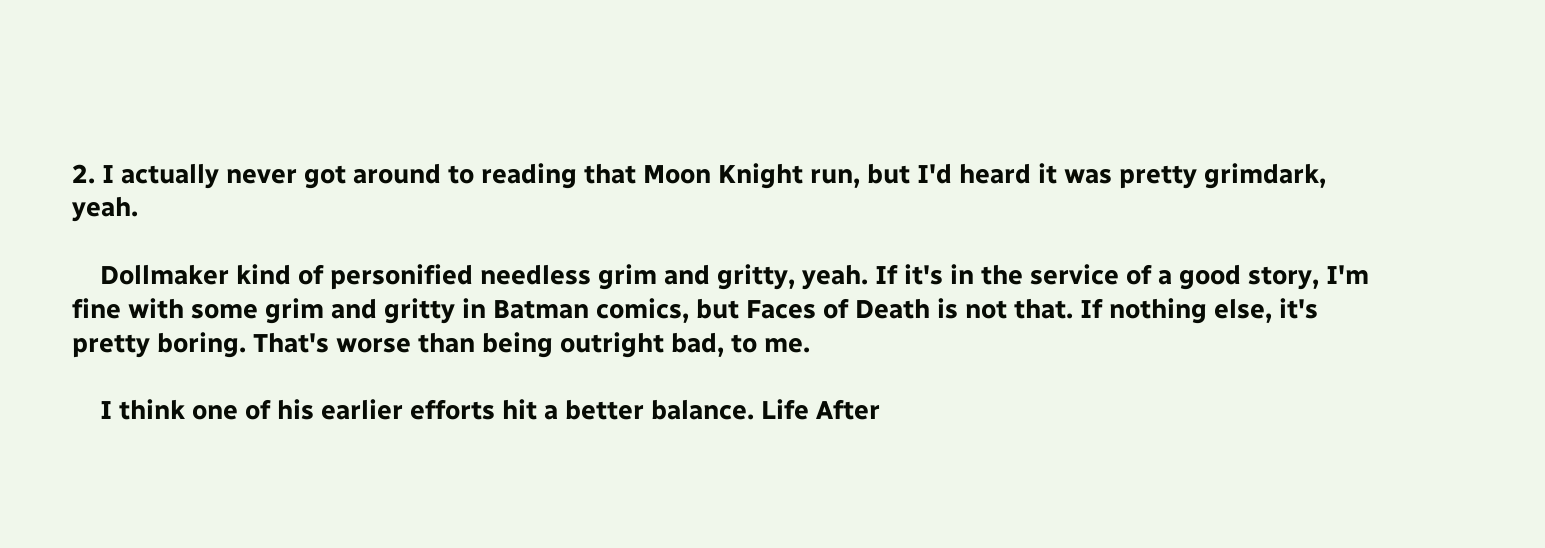2. I actually never got around to reading that Moon Knight run, but I'd heard it was pretty grimdark, yeah.

    Dollmaker kind of personified needless grim and gritty, yeah. If it's in the service of a good story, I'm fine with some grim and gritty in Batman comics, but Faces of Death is not that. If nothing else, it's pretty boring. That's worse than being outright bad, to me.

    I think one of his earlier efforts hit a better balance. Life After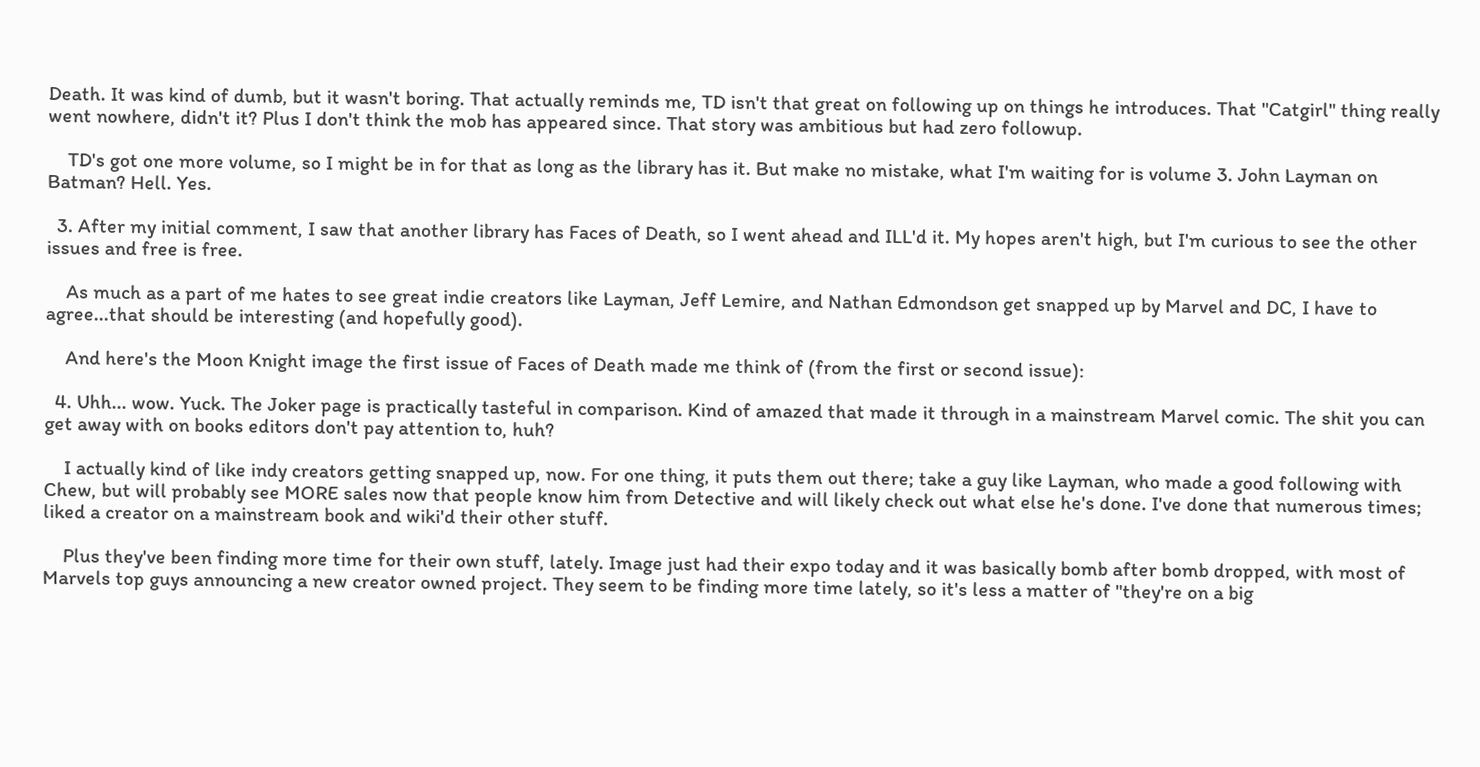Death. It was kind of dumb, but it wasn't boring. That actually reminds me, TD isn't that great on following up on things he introduces. That "Catgirl" thing really went nowhere, didn't it? Plus I don't think the mob has appeared since. That story was ambitious but had zero followup.

    TD's got one more volume, so I might be in for that as long as the library has it. But make no mistake, what I'm waiting for is volume 3. John Layman on Batman? Hell. Yes.

  3. After my initial comment, I saw that another library has Faces of Death, so I went ahead and ILL'd it. My hopes aren't high, but I'm curious to see the other issues and free is free.

    As much as a part of me hates to see great indie creators like Layman, Jeff Lemire, and Nathan Edmondson get snapped up by Marvel and DC, I have to agree...that should be interesting (and hopefully good).

    And here's the Moon Knight image the first issue of Faces of Death made me think of (from the first or second issue):

  4. Uhh... wow. Yuck. The Joker page is practically tasteful in comparison. Kind of amazed that made it through in a mainstream Marvel comic. The shit you can get away with on books editors don't pay attention to, huh?

    I actually kind of like indy creators getting snapped up, now. For one thing, it puts them out there; take a guy like Layman, who made a good following with Chew, but will probably see MORE sales now that people know him from Detective and will likely check out what else he's done. I've done that numerous times; liked a creator on a mainstream book and wiki'd their other stuff.

    Plus they've been finding more time for their own stuff, lately. Image just had their expo today and it was basically bomb after bomb dropped, with most of Marvels top guys announcing a new creator owned project. They seem to be finding more time lately, so it's less a matter of "they're on a big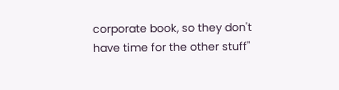corporate book, so they don't have time for the other stuff"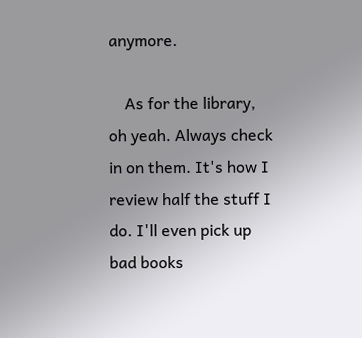anymore.

    As for the library, oh yeah. Always check in on them. It's how I review half the stuff I do. I'll even pick up bad books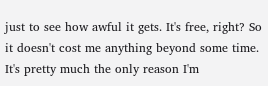just to see how awful it gets. It's free, right? So it doesn't cost me anything beyond some time. It's pretty much the only reason I'm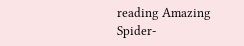reading Amazing Spider-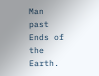Man past Ends of the Earth.